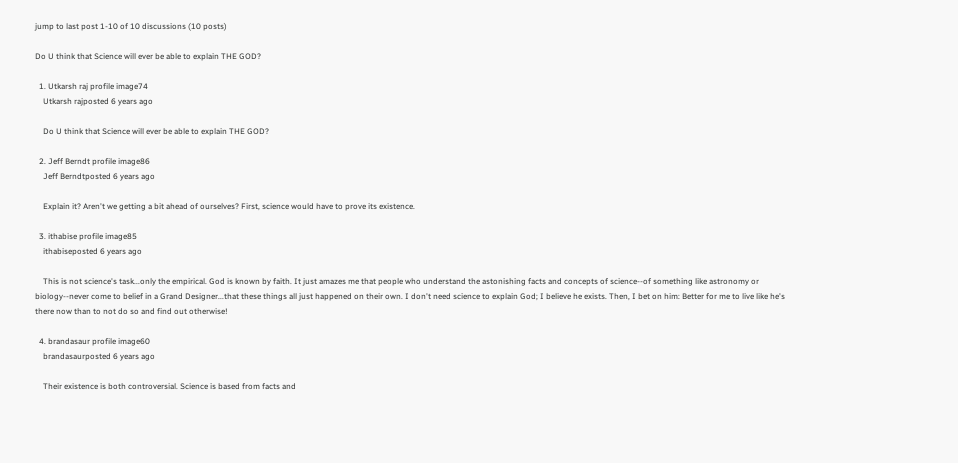jump to last post 1-10 of 10 discussions (10 posts)

Do U think that Science will ever be able to explain THE GOD?

  1. Utkarsh raj profile image74
    Utkarsh rajposted 6 years ago

    Do U think that Science will ever be able to explain THE GOD?

  2. Jeff Berndt profile image86
    Jeff Berndtposted 6 years ago

    Explain it? Aren't we getting a bit ahead of ourselves? First, science would have to prove its existence.

  3. ithabise profile image85
    ithabiseposted 6 years ago

    This is not science's task...only the empirical. God is known by faith. It just amazes me that people who understand the astonishing facts and concepts of science--of something like astronomy or biology--never come to belief in a Grand Designer...that these things all just happened on their own. I don't need science to explain God; I believe he exists. Then, I bet on him: Better for me to live like he's there now than to not do so and find out otherwise!

  4. brandasaur profile image60
    brandasaurposted 6 years ago

    Their existence is both controversial. Science is based from facts and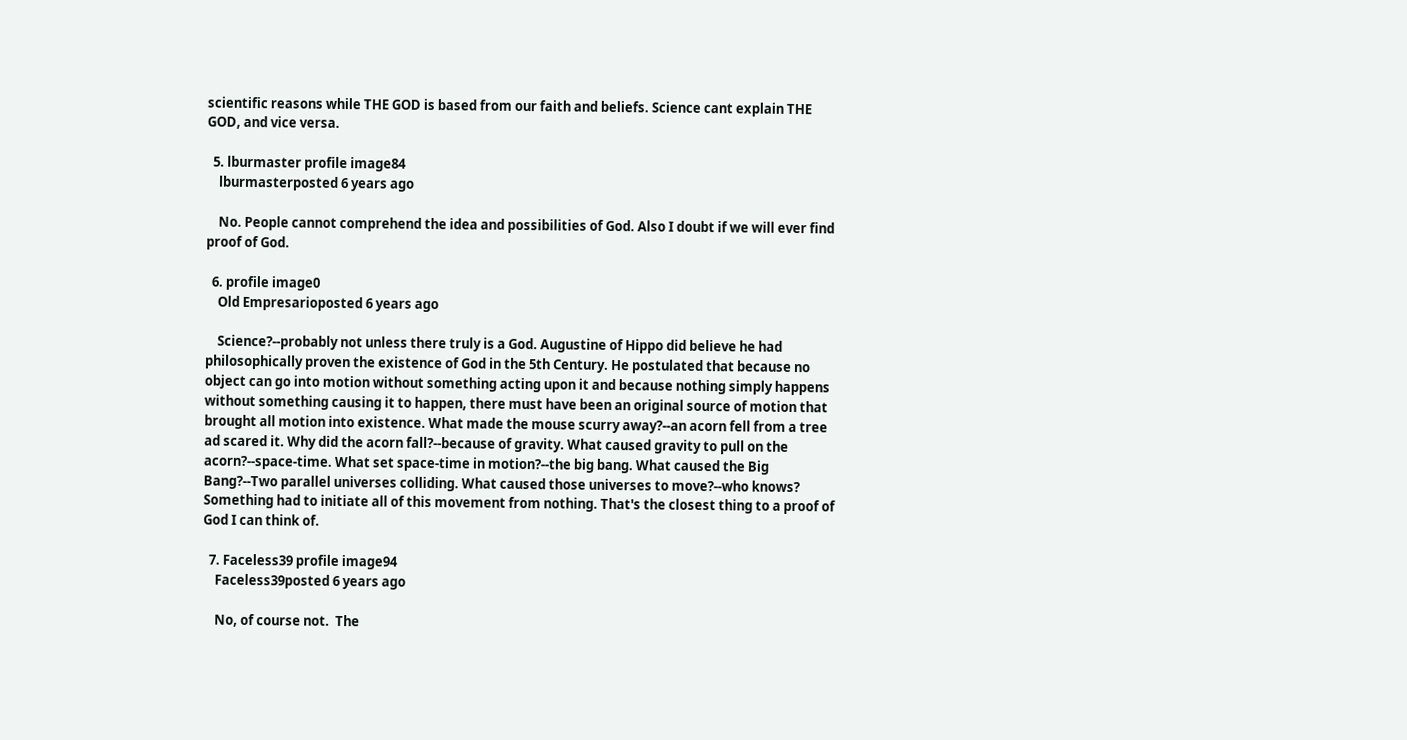scientific reasons while THE GOD is based from our faith and beliefs. Science cant explain THE GOD, and vice versa.

  5. lburmaster profile image84
    lburmasterposted 6 years ago

    No. People cannot comprehend the idea and possibilities of God. Also I doubt if we will ever find proof of God.

  6. profile image0
    Old Empresarioposted 6 years ago

    Science?--probably not unless there truly is a God. Augustine of Hippo did believe he had philosophically proven the existence of God in the 5th Century. He postulated that because no object can go into motion without something acting upon it and because nothing simply happens without something causing it to happen, there must have been an original source of motion that brought all motion into existence. What made the mouse scurry away?--an acorn fell from a tree ad scared it. Why did the acorn fall?--because of gravity. What caused gravity to pull on the acorn?--space-time. What set space-time in motion?--the big bang. What caused the Big Bang?--Two parallel universes colliding. What caused those universes to move?--who knows? Something had to initiate all of this movement from nothing. That's the closest thing to a proof of God I can think of.

  7. Faceless39 profile image94
    Faceless39posted 6 years ago

    No, of course not.  The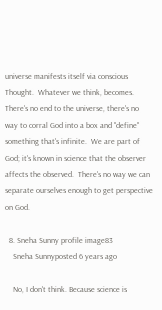universe manifests itself via conscious Thought.  Whatever we think, becomes.  There's no end to the universe, there's no way to corral God into a box and "define" something that's infinite.  We are part of God; it's known in science that the observer affects the observed.  There's no way we can separate ourselves enough to get perspective on God.

  8. Sneha Sunny profile image83
    Sneha Sunnyposted 6 years ago

    No, I don't think. Because science is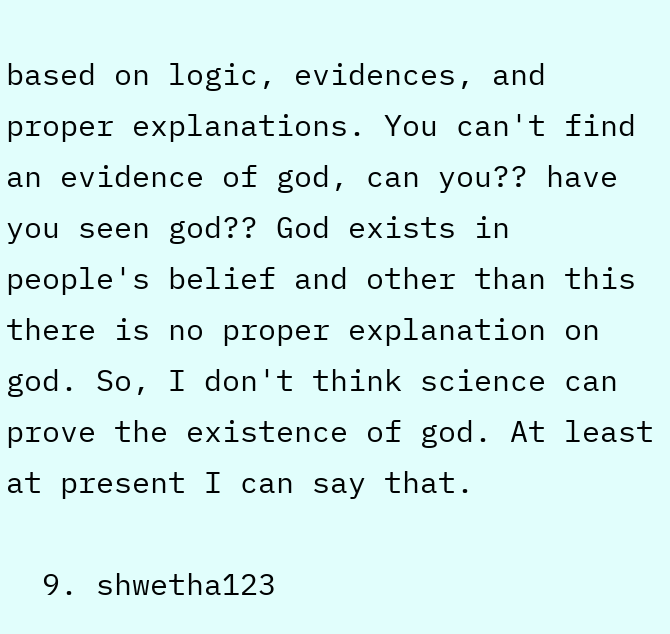based on logic, evidences, and proper explanations. You can't find an evidence of god, can you?? have you seen god?? God exists in people's belief and other than this there is no proper explanation on god. So, I don't think science can prove the existence of god. At least at present I can say that.

  9. shwetha123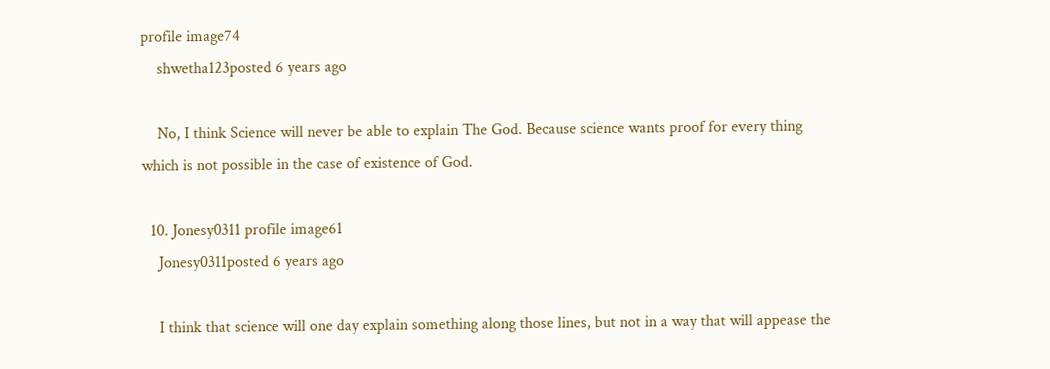profile image74
    shwetha123posted 6 years ago

    No, I think Science will never be able to explain The God. Because science wants proof for every thing which is not possible in the case of existence of God.

  10. Jonesy0311 profile image61
    Jonesy0311posted 6 years ago

    I think that science will one day explain something along those lines, but not in a way that will appease the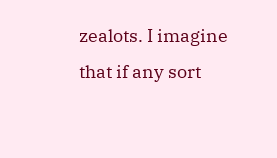zealots. I imagine that if any sort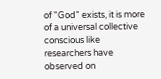of "God" exists, it is more of a universal collective conscious like researchers have observed on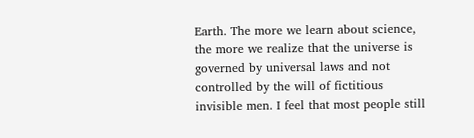Earth. The more we learn about science, the more we realize that the universe is governed by universal laws and not controlled by the will of fictitious invisible men. I feel that most people still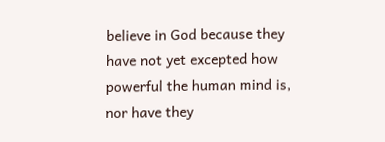believe in God because they have not yet excepted how powerful the human mind is, nor have they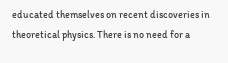educated themselves on recent discoveries in theoretical physics. There is no need for a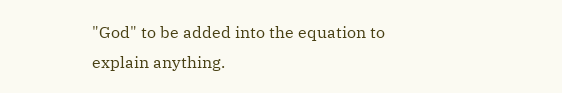"God" to be added into the equation to explain anything.